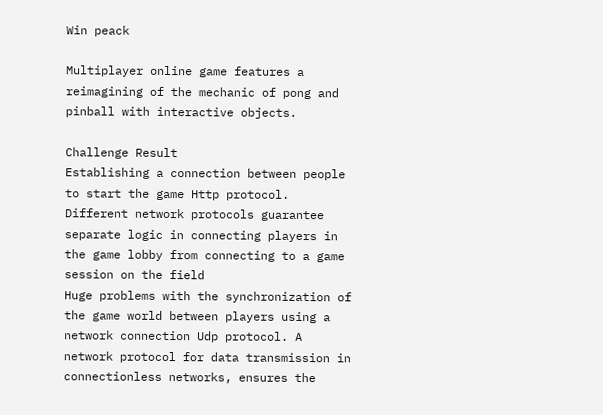Win peack

Multiplayer online game features a reimagining of the mechanic of pong and pinball with interactive objects.

Challenge Result
Establishing a connection between people to start the game Http protocol. Different network protocols guarantee separate logic in connecting players in the game lobby from connecting to a game session on the field
Huge problems with the synchronization of the game world between players using a network connection Udp protocol. A network protocol for data transmission in connectionless networks, ensures the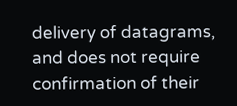delivery of datagrams, and does not require confirmation of their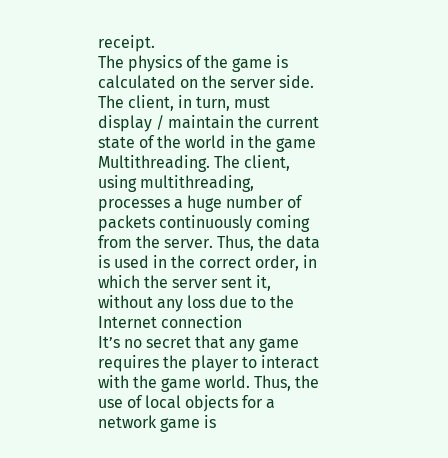receipt.
The physics of the game is calculated on the server side. The client, in turn, must display / maintain the current state of the world in the game Multithreading. The client, using multithreading, processes a huge number of packets continuously coming from the server. Thus, the data is used in the correct order, in which the server sent it, without any loss due to the Internet connection
It’s no secret that any game requires the player to interact with the game world. Thus, the use of local objects for a network game is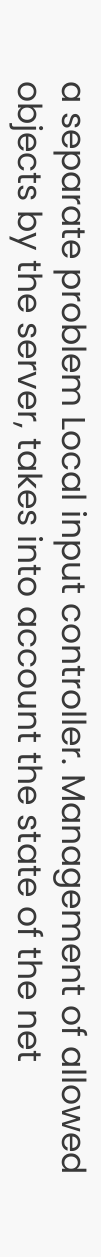a separate problem Local input controller. Management of allowed objects by the server, takes into account the state of the net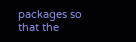packages so that the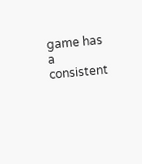game has a consistent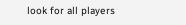look for all players